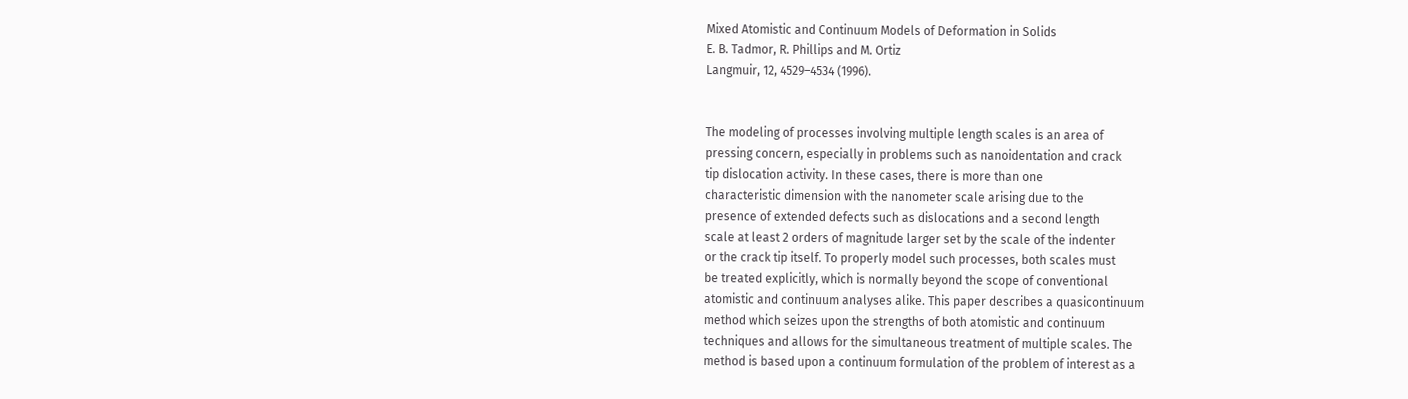Mixed Atomistic and Continuum Models of Deformation in Solids
E. B. Tadmor, R. Phillips and M. Ortiz
Langmuir, 12, 4529–4534 (1996).


The modeling of processes involving multiple length scales is an area of
pressing concern, especially in problems such as nanoidentation and crack
tip dislocation activity. In these cases, there is more than one
characteristic dimension with the nanometer scale arising due to the
presence of extended defects such as dislocations and a second length
scale at least 2 orders of magnitude larger set by the scale of the indenter
or the crack tip itself. To properly model such processes, both scales must
be treated explicitly, which is normally beyond the scope of conventional
atomistic and continuum analyses alike. This paper describes a quasicontinuum
method which seizes upon the strengths of both atomistic and continuum
techniques and allows for the simultaneous treatment of multiple scales. The
method is based upon a continuum formulation of the problem of interest as a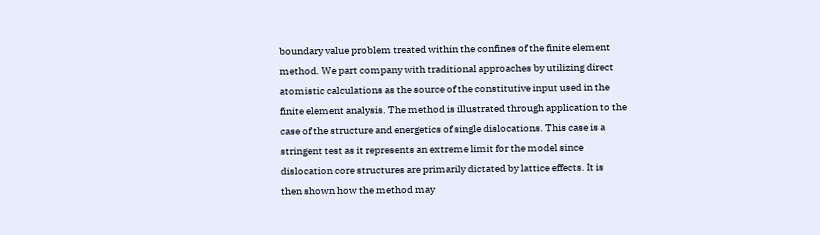boundary value problem treated within the confines of the finite element
method. We part company with traditional approaches by utilizing direct
atomistic calculations as the source of the constitutive input used in the
finite element analysis. The method is illustrated through application to the
case of the structure and energetics of single dislocations. This case is a
stringent test as it represents an extreme limit for the model since
dislocation core structures are primarily dictated by lattice effects. It is
then shown how the method may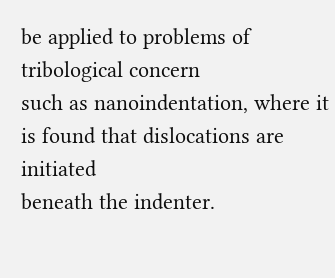be applied to problems of tribological concern
such as nanoindentation, where it is found that dislocations are initiated
beneath the indenter.